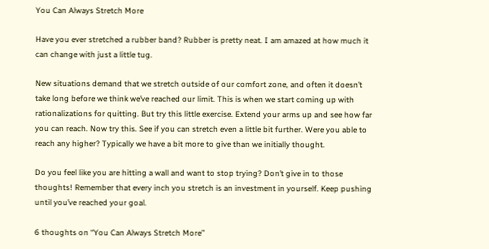You Can Always Stretch More

Have you ever stretched a rubber band? Rubber is pretty neat. I am amazed at how much it can change with just a little tug.

New situations demand that we stretch outside of our comfort zone, and often it doesn’t take long before we think we’ve reached our limit. This is when we start coming up with rationalizations for quitting. But try this little exercise. Extend your arms up and see how far you can reach. Now try this. See if you can stretch even a little bit further. Were you able to reach any higher? Typically we have a bit more to give than we initially thought.

Do you feel like you are hitting a wall and want to stop trying? Don’t give in to those thoughts! Remember that every inch you stretch is an investment in yourself. Keep pushing until you’ve reached your goal.

6 thoughts on “You Can Always Stretch More”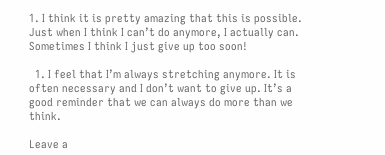1. I think it is pretty amazing that this is possible. Just when I think I can’t do anymore, I actually can. Sometimes I think I just give up too soon!

  1. I feel that I’m always stretching anymore. It is often necessary and I don’t want to give up. It’s a good reminder that we can always do more than we think.

Leave a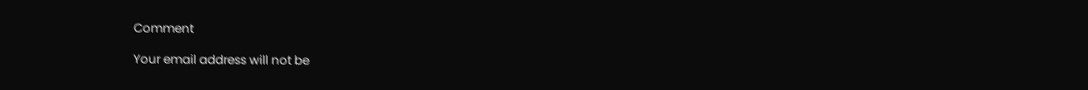Comment

Your email address will not be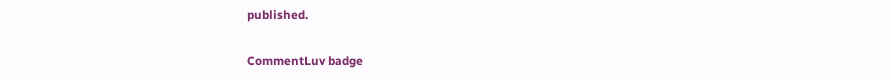published.

CommentLuv badge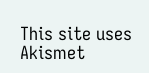This site uses Akismet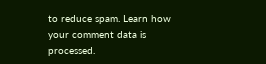to reduce spam. Learn how your comment data is processed.